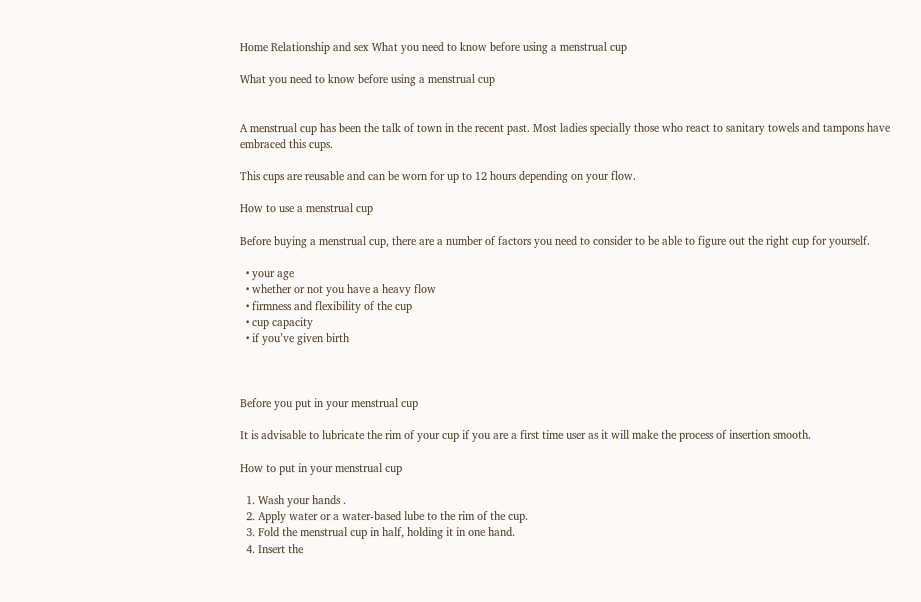Home Relationship and sex What you need to know before using a menstrual cup

What you need to know before using a menstrual cup


A menstrual cup has been the talk of town in the recent past. Most ladies specially those who react to sanitary towels and tampons have embraced this cups.

This cups are reusable and can be worn for up to 12 hours depending on your flow.

How to use a menstrual cup

Before buying a menstrual cup, there are a number of factors you need to consider to be able to figure out the right cup for yourself.

  • your age
  • whether or not you have a heavy flow
  • firmness and flexibility of the cup
  • cup capacity
  • if you’ve given birth



Before you put in your menstrual cup

It is advisable to lubricate the rim of your cup if you are a first time user as it will make the process of insertion smooth.

How to put in your menstrual cup

  1. Wash your hands .
  2. Apply water or a water-based lube to the rim of the cup.
  3. Fold the menstrual cup in half, holding it in one hand.
  4. Insert the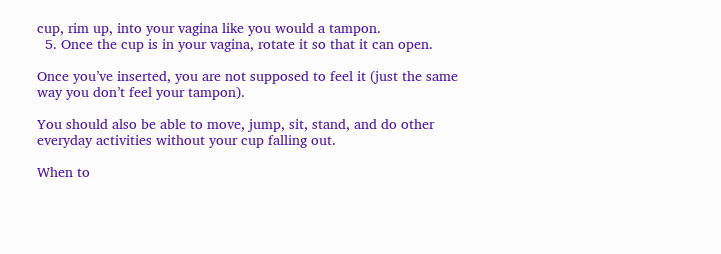cup, rim up, into your vagina like you would a tampon.
  5. Once the cup is in your vagina, rotate it so that it can open.

Once you’ve inserted, you are not supposed to feel it (just the same way you don’t feel your tampon).

You should also be able to move, jump, sit, stand, and do other everyday activities without your cup falling out.

When to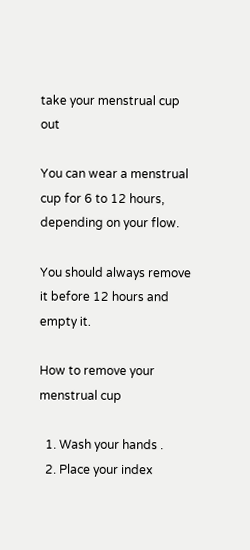take your menstrual cup out

You can wear a menstrual cup for 6 to 12 hours, depending on your flow.

You should always remove it before 12 hours and empty it.

How to remove your menstrual cup

  1. Wash your hands .
  2. Place your index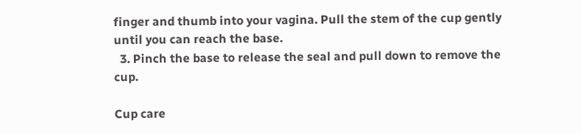finger and thumb into your vagina. Pull the stem of the cup gently until you can reach the base.
  3. Pinch the base to release the seal and pull down to remove the cup.

Cup care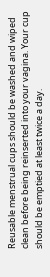Reusable menstrual cups should be washed and wiped clean before being reinserted into your vagina. Your cup should be emptied at least twice a day.